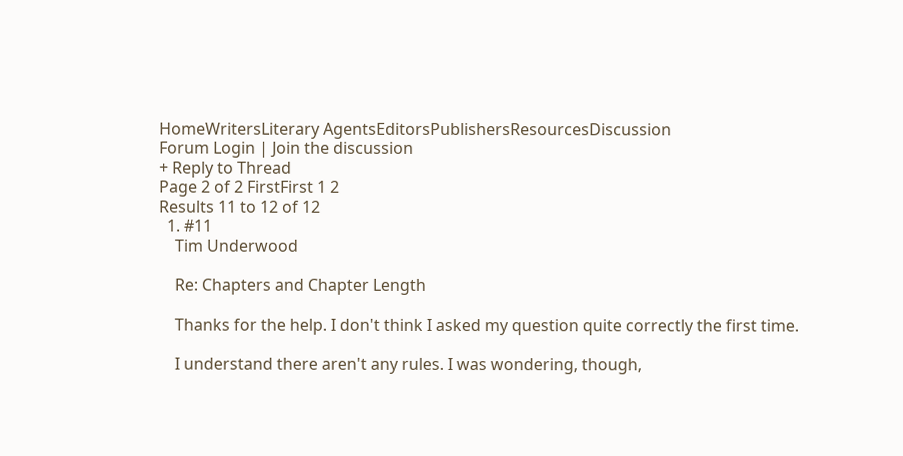HomeWritersLiterary AgentsEditorsPublishersResourcesDiscussion
Forum Login | Join the discussion
+ Reply to Thread
Page 2 of 2 FirstFirst 1 2
Results 11 to 12 of 12
  1. #11
    Tim Underwood

    Re: Chapters and Chapter Length

    Thanks for the help. I don't think I asked my question quite correctly the first time.

    I understand there aren't any rules. I was wondering, though,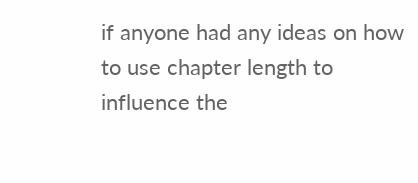if anyone had any ideas on how to use chapter length to influence the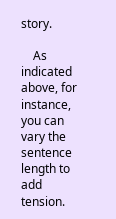story.

    As indicated above, for instance, you can vary the sentence length to add tension.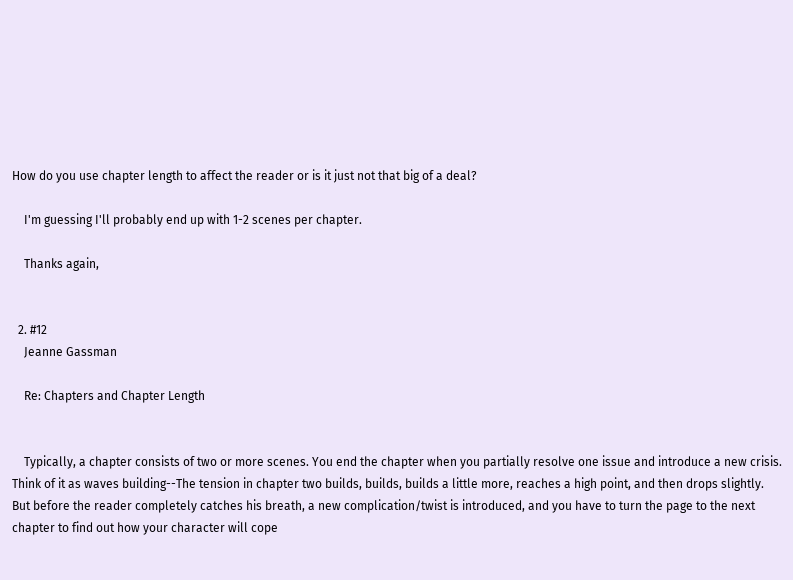How do you use chapter length to affect the reader or is it just not that big of a deal?

    I'm guessing I'll probably end up with 1-2 scenes per chapter.

    Thanks again,


  2. #12
    Jeanne Gassman

    Re: Chapters and Chapter Length


    Typically, a chapter consists of two or more scenes. You end the chapter when you partially resolve one issue and introduce a new crisis. Think of it as waves building--The tension in chapter two builds, builds, builds a little more, reaches a high point, and then drops slightly. But before the reader completely catches his breath, a new complication/twist is introduced, and you have to turn the page to the next chapter to find out how your character will cope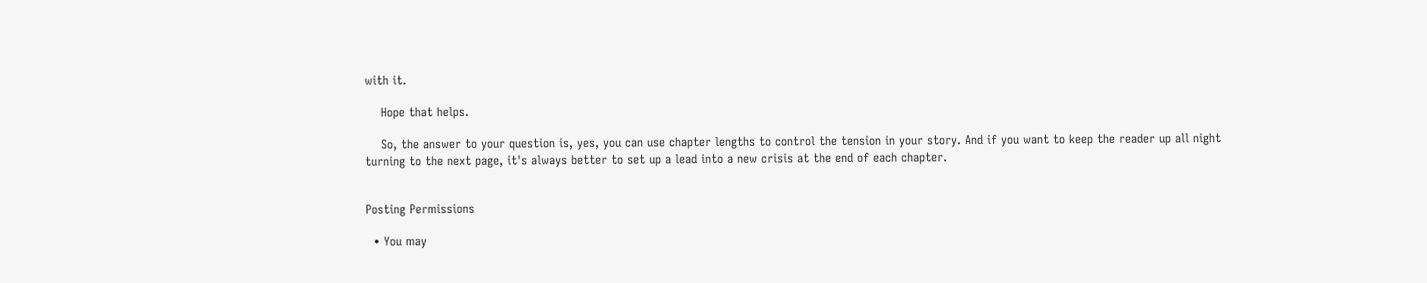with it.

    Hope that helps.

    So, the answer to your question is, yes, you can use chapter lengths to control the tension in your story. And if you want to keep the reader up all night turning to the next page, it's always better to set up a lead into a new crisis at the end of each chapter.


Posting Permissions

  • You may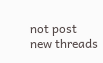not post new threads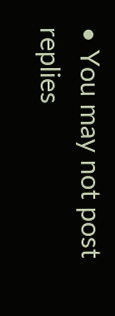• You may not post replies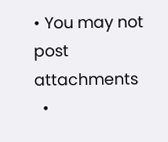• You may not post attachments
  •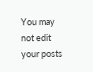You may not edit your posts